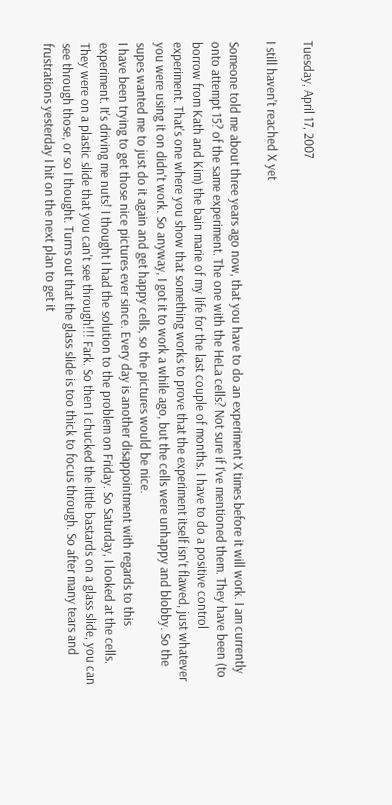Tuesday, April 17, 2007

I still haven't reached X yet

Someone told me about three years ago now, that you have to do an experiment X times before it will work. I am currently onto attempt 15? of the same experiment. The one with the HeLa cells? Not sure if I've mentioned them. They have been (to borrow from Kath and Kim) the bain marie of my life for the last couple of months. I have to do a positive control experiment. That's one where you show that something works to prove that the experiment itself isn't flawed, just whatever you were using it on didn't work. So anyway, I got it to work a while ago, but the cells were unhappy and blobby. So the supes wanted me to just do it again and get happy cells, so the pictures would be nice.
I have been trying to get those nice pictures ever since. Every day is another disappointment with regards to this experiment. It's driving me nuts! I thought I had the solution to the problem on Friday. So Saturday, I looked at the cells. They were on a plastic slide that you can't see through!!! Fark. So then I chucked the little bastards on a glass slide, you can see through those, or so I thought. Turns out that the glass slide is too thick to focus through. So after many tears and frustrations yesterday I hit on the next plan to get it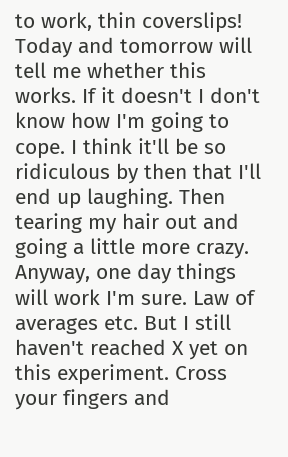to work, thin coverslips! Today and tomorrow will tell me whether this works. If it doesn't I don't know how I'm going to cope. I think it'll be so ridiculous by then that I'll end up laughing. Then tearing my hair out and going a little more crazy.
Anyway, one day things will work I'm sure. Law of averages etc. But I still haven't reached X yet on this experiment. Cross your fingers and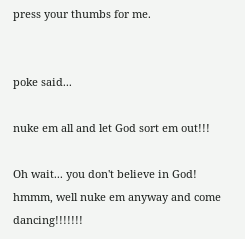press your thumbs for me.


poke said...

nuke em all and let God sort em out!!!

Oh wait... you don't believe in God! hmmm, well nuke em anyway and come dancing!!!!!!!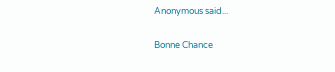Anonymous said...

Bonne Chance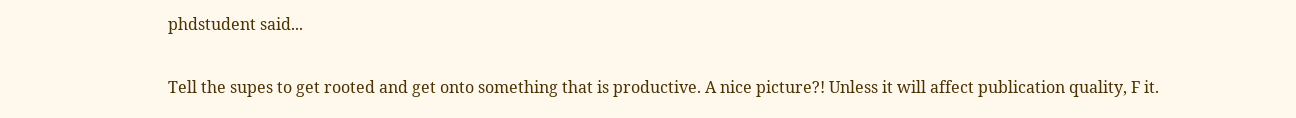phdstudent said...

Tell the supes to get rooted and get onto something that is productive. A nice picture?! Unless it will affect publication quality, F it.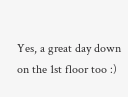Yes, a great day down on the 1st floor too :)